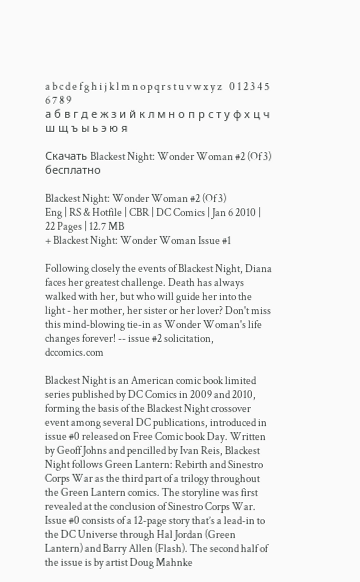a b c d e f g h i j k l m n o p q r s t u v w x y z    0 1 2 3 4 5 6 7 8 9
а б в г д е ж з и й к л м н о п р с т у ф х ц ч ш щ ъ ы ь э ю я

Скачать Blackest Night: Wonder Woman #2 (Of 3) бесплатно

Blackest Night: Wonder Woman #2 (Of 3)
Eng | RS & Hotfile | CBR | DC Comics | Jan 6 2010 | 22 Pages | 12.7 MB
+ Blackest Night: Wonder Woman Issue #1

Following closely the events of Blackest Night, Diana faces her greatest challenge. Death has always walked with her, but who will guide her into the light - her mother, her sister or her lover? Don't miss this mind-blowing tie-in as Wonder Woman's life changes forever! -- issue #2 solicitation, dccomics.com

Blackest Night is an American comic book limited series published by DC Comics in 2009 and 2010, forming the basis of the Blackest Night crossover event among several DC publications, introduced in issue #0 released on Free Comic book Day. Written by Geoff Johns and pencilled by Ivan Reis, Blackest Night follows Green Lantern: Rebirth and Sinestro Corps War as the third part of a trilogy throughout the Green Lantern comics. The storyline was first revealed at the conclusion of Sinestro Corps War. Issue #0 consists of a 12-page story that’s a lead-in to the DC Universe through Hal Jordan (Green Lantern) and Barry Allen (Flash). The second half of the issue is by artist Doug Mahnke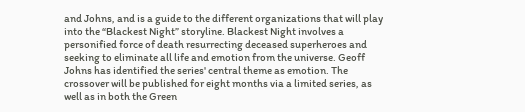and Johns, and is a guide to the different organizations that will play into the “Blackest Night” storyline. Blackest Night involves a personified force of death resurrecting deceased superheroes and seeking to eliminate all life and emotion from the universe. Geoff Johns has identified the series' central theme as emotion. The crossover will be published for eight months via a limited series, as well as in both the Green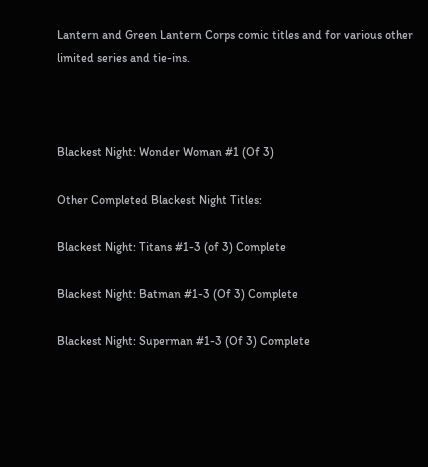Lantern and Green Lantern Corps comic titles and for various other limited series and tie-ins.



Blackest Night: Wonder Woman #1 (Of 3)

Other Completed Blackest Night Titles:

Blackest Night: Titans #1-3 (of 3) Complete

Blackest Night: Batman #1-3 (Of 3) Complete

Blackest Night: Superman #1-3 (Of 3) Complete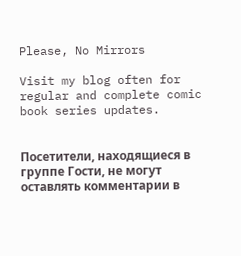Please, No Mirrors

Visit my blog often for regular and complete comic book series updates.


Посетители, находящиеся в группе Гости, не могут оставлять комментарии в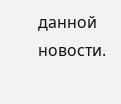данной новости.